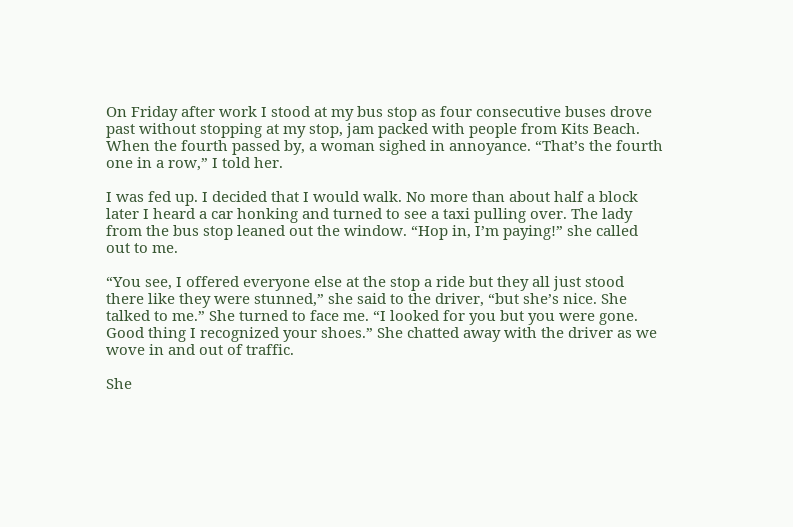On Friday after work I stood at my bus stop as four consecutive buses drove past without stopping at my stop, jam packed with people from Kits Beach. When the fourth passed by, a woman sighed in annoyance. “That’s the fourth one in a row,” I told her.

I was fed up. I decided that I would walk. No more than about half a block later I heard a car honking and turned to see a taxi pulling over. The lady from the bus stop leaned out the window. “Hop in, I’m paying!” she called out to me.

“You see, I offered everyone else at the stop a ride but they all just stood there like they were stunned,” she said to the driver, “but she’s nice. She talked to me.” She turned to face me. “I looked for you but you were gone. Good thing I recognized your shoes.” She chatted away with the driver as we wove in and out of traffic.

She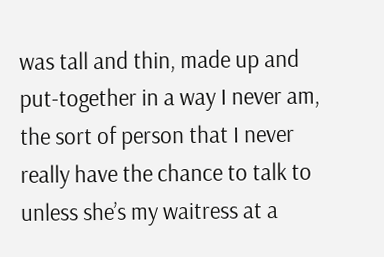was tall and thin, made up and put-together in a way I never am, the sort of person that I never really have the chance to talk to unless she’s my waitress at a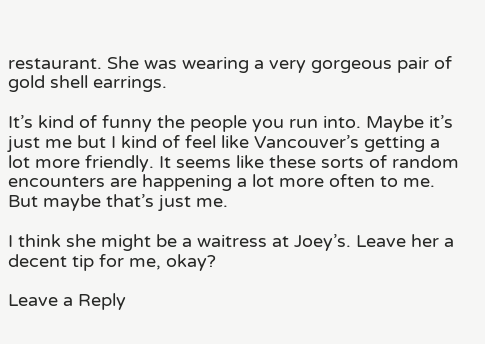restaurant. She was wearing a very gorgeous pair of gold shell earrings.

It’s kind of funny the people you run into. Maybe it’s just me but I kind of feel like Vancouver’s getting a lot more friendly. It seems like these sorts of random encounters are happening a lot more often to me. But maybe that’s just me.

I think she might be a waitress at Joey’s. Leave her a decent tip for me, okay?

Leave a Reply